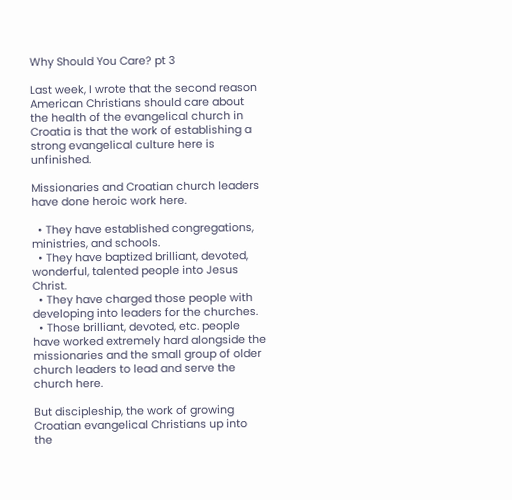Why Should You Care? pt 3

Last week, I wrote that the second reason American Christians should care about the health of the evangelical church in Croatia is that the work of establishing a strong evangelical culture here is unfinished.

Missionaries and Croatian church leaders have done heroic work here.

  • They have established congregations, ministries, and schools.
  • They have baptized brilliant, devoted, wonderful, talented people into Jesus Christ.
  • They have charged those people with developing into leaders for the churches.
  • Those brilliant, devoted, etc. people have worked extremely hard alongside the missionaries and the small group of older church leaders to lead and serve the church here.

But discipleship, the work of growing Croatian evangelical Christians up into the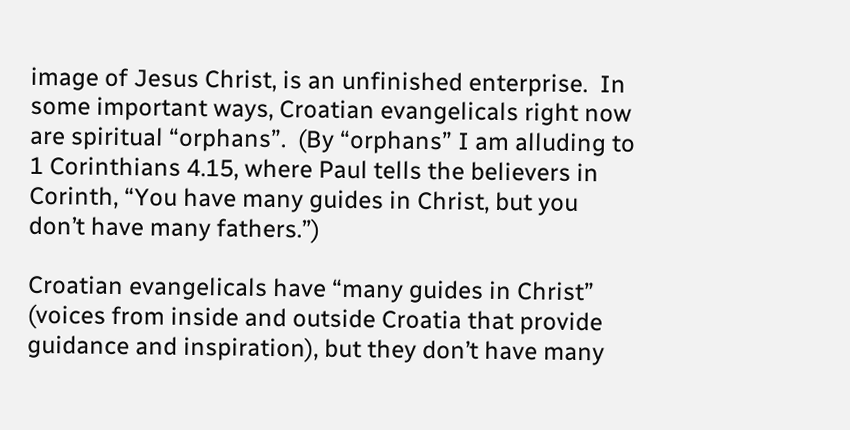image of Jesus Christ, is an unfinished enterprise.  In some important ways, Croatian evangelicals right now are spiritual “orphans”.  (By “orphans” I am alluding to 1 Corinthians 4.15, where Paul tells the believers in Corinth, “You have many guides in Christ, but you don’t have many fathers.”)

Croatian evangelicals have “many guides in Christ” (voices from inside and outside Croatia that provide guidance and inspiration), but they don’t have many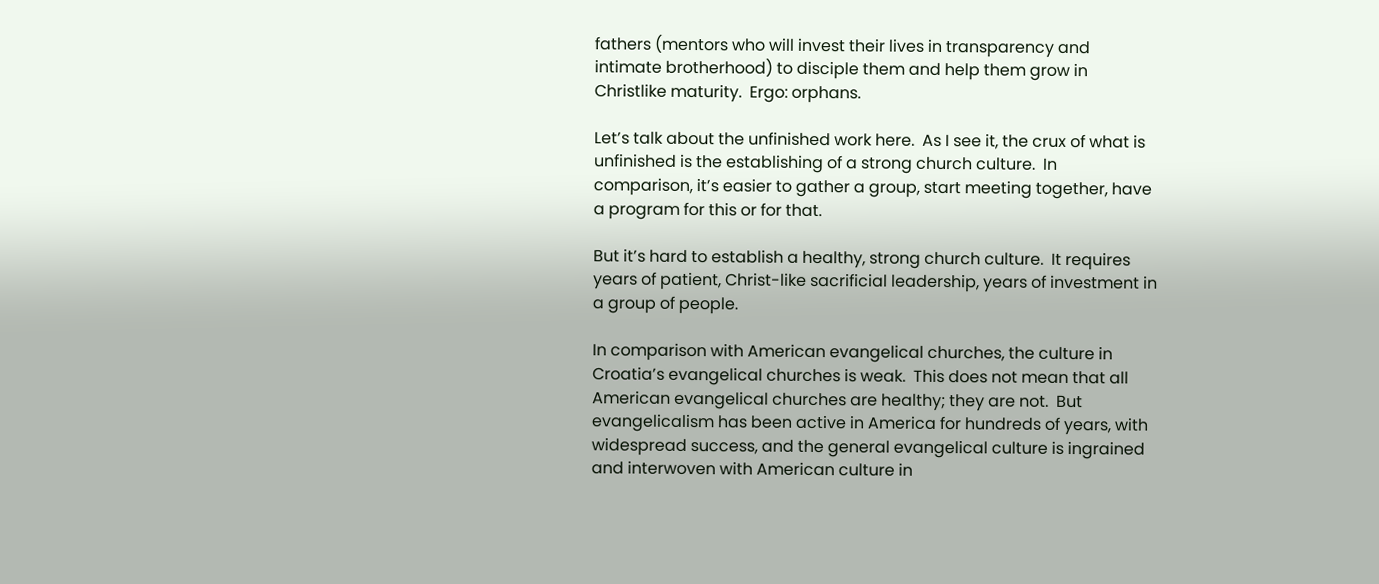fathers (mentors who will invest their lives in transparency and intimate brotherhood) to disciple them and help them grow in Christlike maturity.  Ergo: orphans.

Let’s talk about the unfinished work here.  As I see it, the crux of what is unfinished is the establishing of a strong church culture.  In comparison, it’s easier to gather a group, start meeting together, have a program for this or for that.

But it’s hard to establish a healthy, strong church culture.  It requires years of patient, Christ-like sacrificial leadership, years of investment in a group of people.

In comparison with American evangelical churches, the culture in Croatia’s evangelical churches is weak.  This does not mean that all American evangelical churches are healthy; they are not.  But evangelicalism has been active in America for hundreds of years, with widespread success, and the general evangelical culture is ingrained and interwoven with American culture in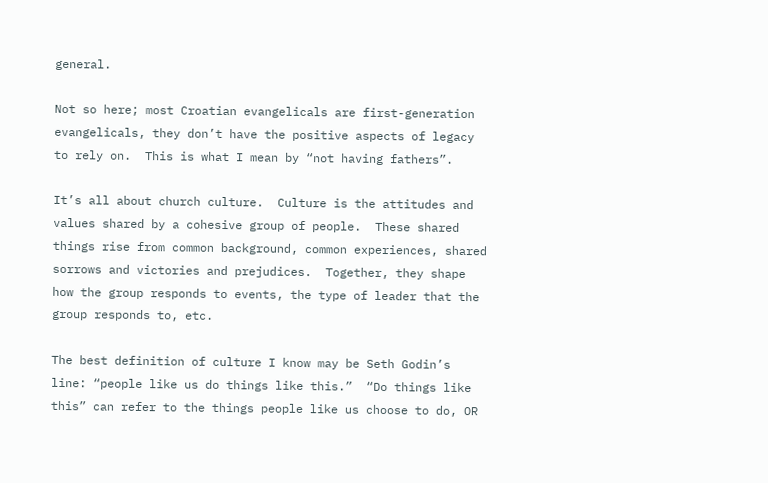general.

Not so here; most Croatian evangelicals are first-generation evangelicals, they don’t have the positive aspects of legacy to rely on.  This is what I mean by “not having fathers”.

It’s all about church culture.  Culture is the attitudes and values shared by a cohesive group of people.  These shared things rise from common background, common experiences, shared sorrows and victories and prejudices.  Together, they shape how the group responds to events, the type of leader that the group responds to, etc.

The best definition of culture I know may be Seth Godin’s line: “people like us do things like this.”  “Do things like this” can refer to the things people like us choose to do, OR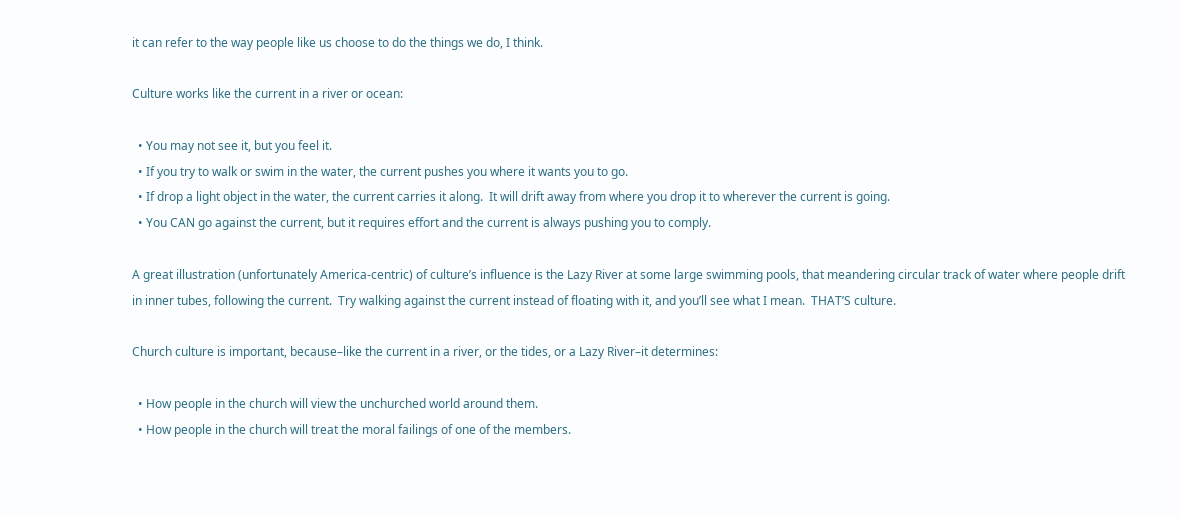it can refer to the way people like us choose to do the things we do, I think.

Culture works like the current in a river or ocean:

  • You may not see it, but you feel it.
  • If you try to walk or swim in the water, the current pushes you where it wants you to go.
  • If drop a light object in the water, the current carries it along.  It will drift away from where you drop it to wherever the current is going.
  • You CAN go against the current, but it requires effort and the current is always pushing you to comply.

A great illustration (unfortunately America-centric) of culture’s influence is the Lazy River at some large swimming pools, that meandering circular track of water where people drift in inner tubes, following the current.  Try walking against the current instead of floating with it, and you’ll see what I mean.  THAT’S culture.

Church culture is important, because–like the current in a river, or the tides, or a Lazy River–it determines:

  • How people in the church will view the unchurched world around them.
  • How people in the church will treat the moral failings of one of the members.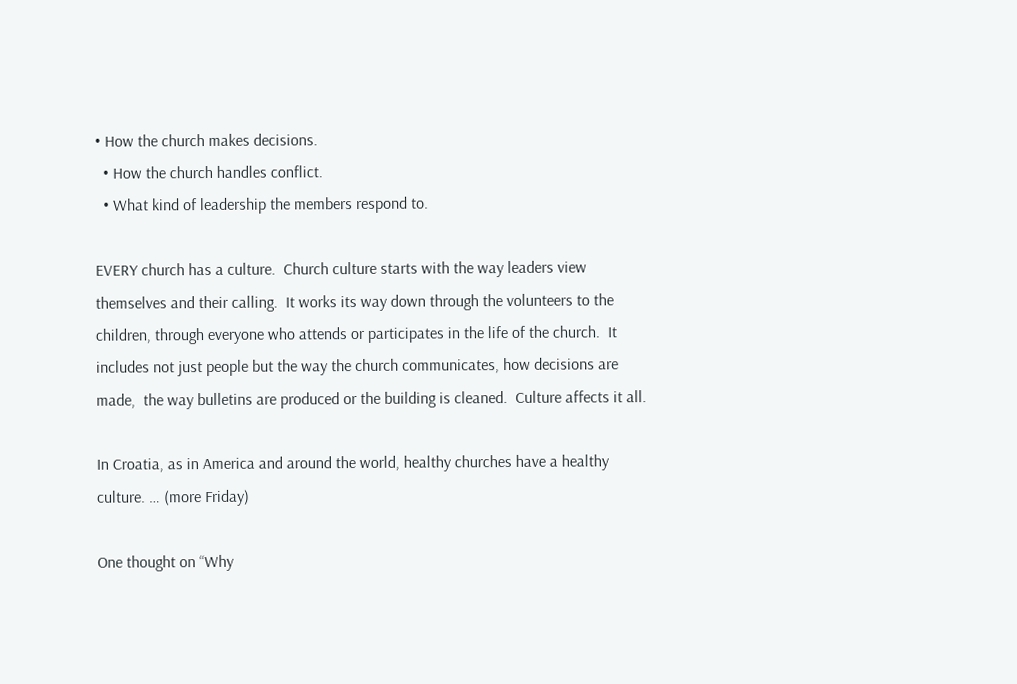• How the church makes decisions.
  • How the church handles conflict.
  • What kind of leadership the members respond to.

EVERY church has a culture.  Church culture starts with the way leaders view themselves and their calling.  It works its way down through the volunteers to the children, through everyone who attends or participates in the life of the church.  It includes not just people but the way the church communicates, how decisions are made,  the way bulletins are produced or the building is cleaned.  Culture affects it all.

In Croatia, as in America and around the world, healthy churches have a healthy culture. … (more Friday)

One thought on “Why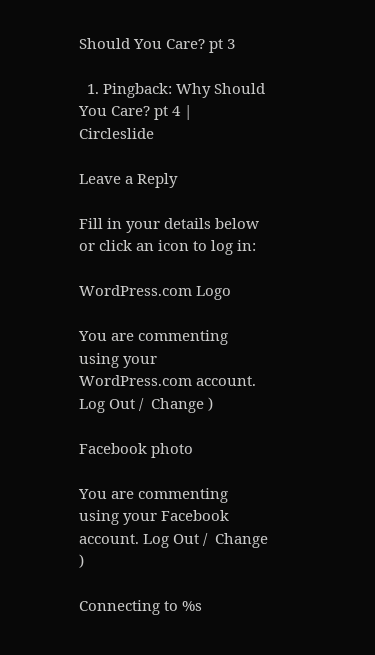Should You Care? pt 3

  1. Pingback: Why Should You Care? pt 4 | Circleslide

Leave a Reply

Fill in your details below or click an icon to log in:

WordPress.com Logo

You are commenting using your WordPress.com account. Log Out /  Change )

Facebook photo

You are commenting using your Facebook account. Log Out /  Change )

Connecting to %s